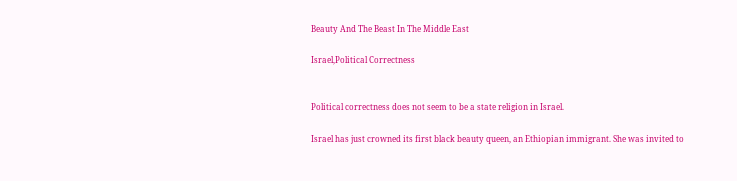Beauty And The Beast In The Middle East

Israel,Political Correctness


Political correctness does not seem to be a state religion in Israel.

Israel has just crowned its first black beauty queen, an Ethiopian immigrant. She was invited to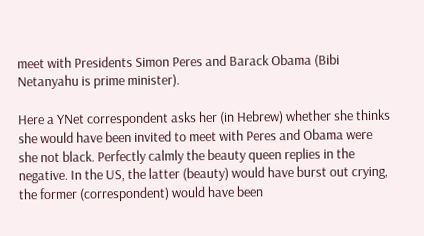meet with Presidents Simon Peres and Barack Obama (Bibi Netanyahu is prime minister).

Here a YNet correspondent asks her (in Hebrew) whether she thinks she would have been invited to meet with Peres and Obama were she not black. Perfectly calmly the beauty queen replies in the negative. In the US, the latter (beauty) would have burst out crying, the former (correspondent) would have been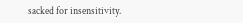sacked for insensitivity.